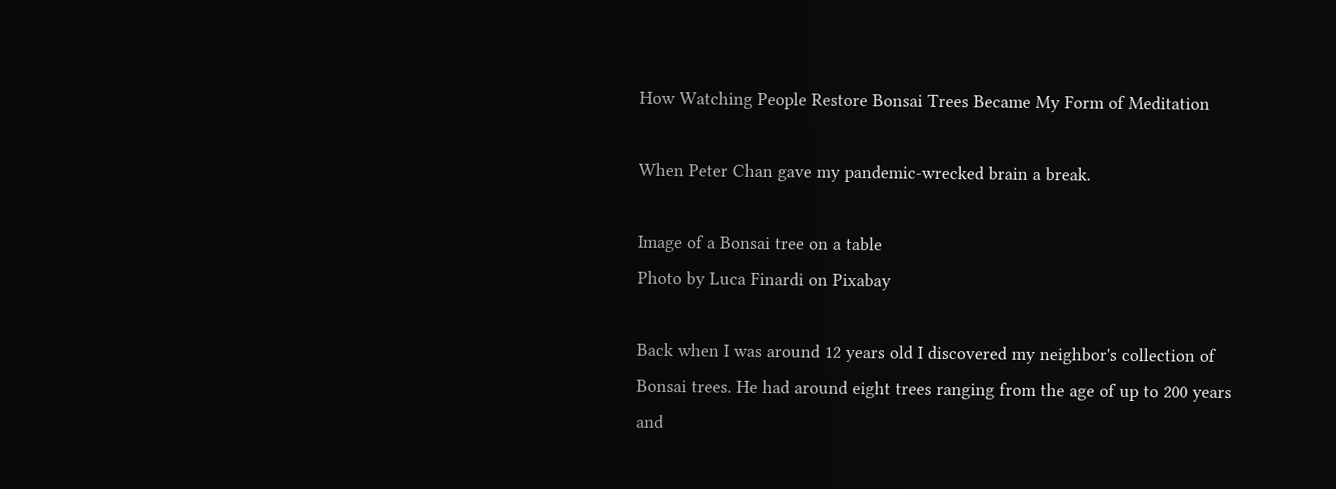How Watching People Restore Bonsai Trees Became My Form of Meditation

When Peter Chan gave my pandemic-wrecked brain a break.

Image of a Bonsai tree on a table
Photo by Luca Finardi on Pixabay

Back when I was around 12 years old I discovered my neighbor's collection of Bonsai trees. He had around eight trees ranging from the age of up to 200 years and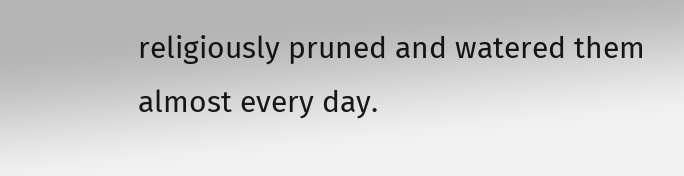religiously pruned and watered them almost every day.